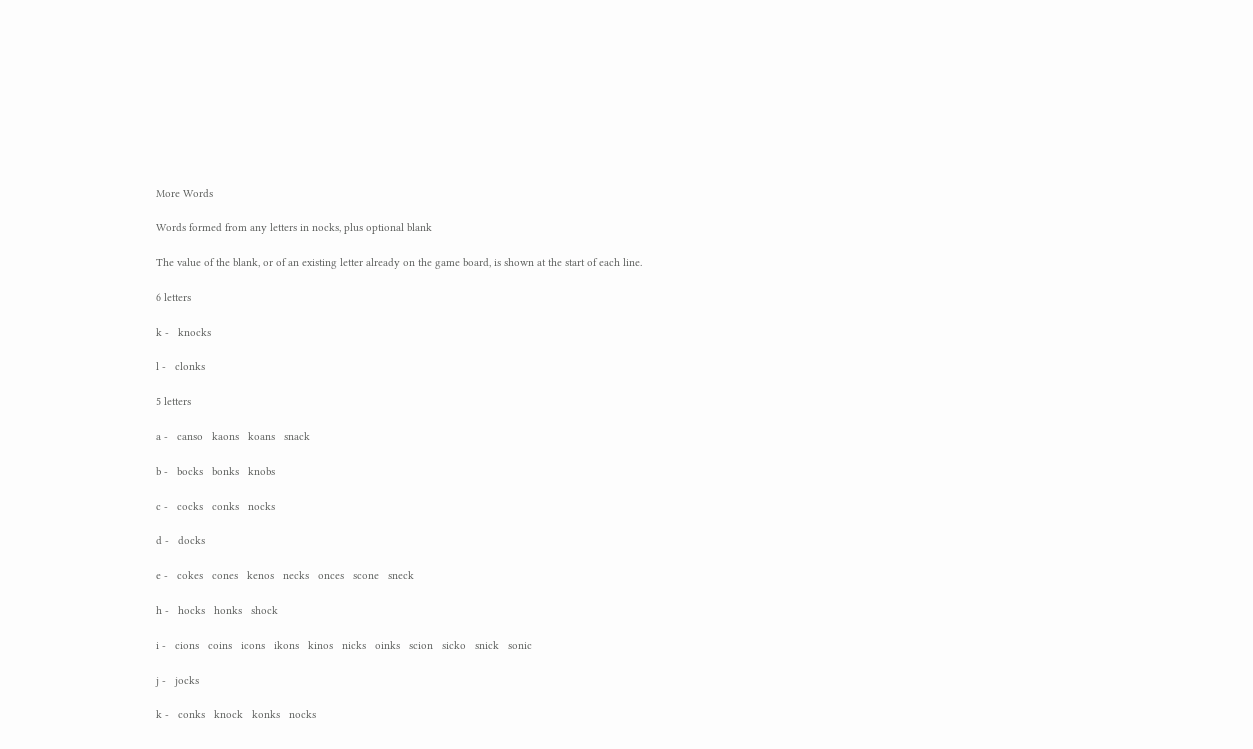More Words

Words formed from any letters in nocks, plus optional blank

The value of the blank, or of an existing letter already on the game board, is shown at the start of each line.

6 letters

k -   knocks

l -   clonks

5 letters

a -   canso   kaons   koans   snack

b -   bocks   bonks   knobs

c -   cocks   conks   nocks

d -   docks

e -   cokes   cones   kenos   necks   onces   scone   sneck

h -   hocks   honks   shock

i -   cions   coins   icons   ikons   kinos   nicks   oinks   scion   sicko   snick   sonic

j -   jocks

k -   conks   knock   konks   nocks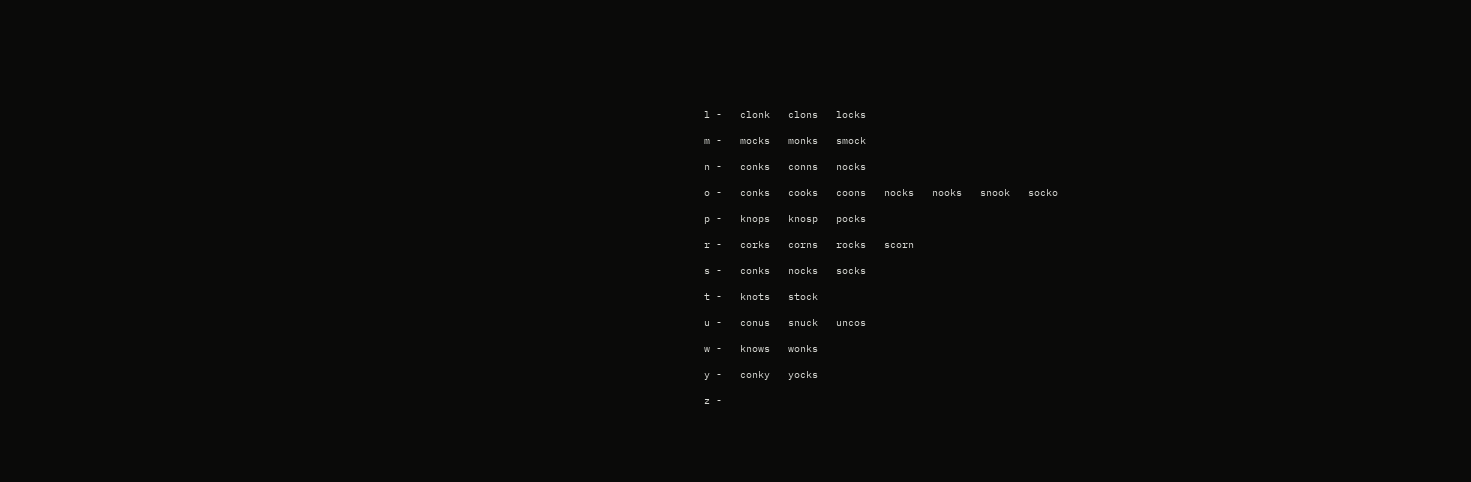l -   clonk   clons   locks

m -   mocks   monks   smock

n -   conks   conns   nocks

o -   conks   cooks   coons   nocks   nooks   snook   socko

p -   knops   knosp   pocks

r -   corks   corns   rocks   scorn

s -   conks   nocks   socks

t -   knots   stock

u -   conus   snuck   uncos

w -   knows   wonks

y -   conky   yocks

z -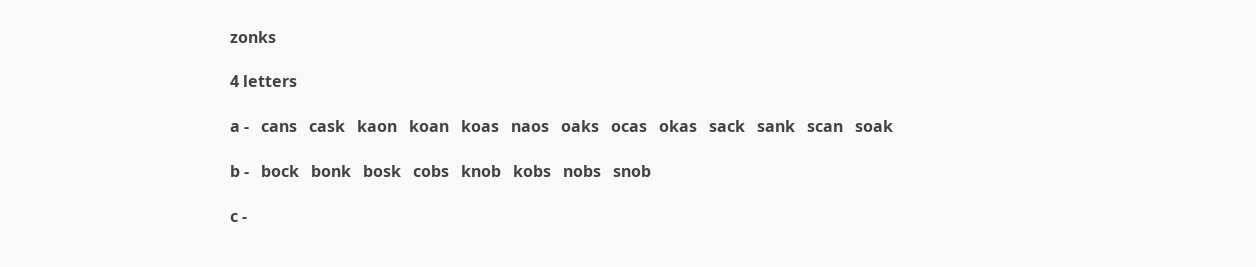zonks

4 letters

a -   cans   cask   kaon   koan   koas   naos   oaks   ocas   okas   sack   sank   scan   soak

b -   bock   bonk   bosk   cobs   knob   kobs   nobs   snob

c -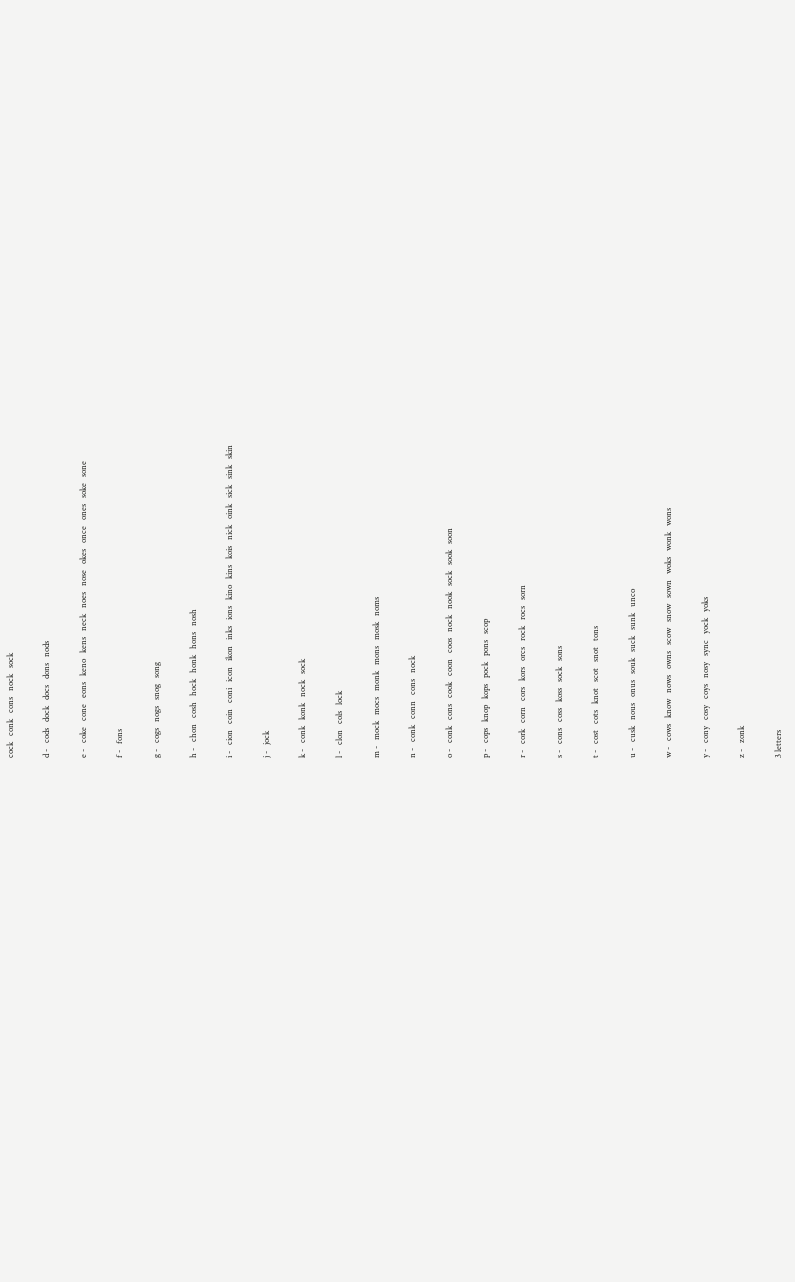cock   conk   cons   nock   sock

d -   cods   dock   docs   dons   nods

e -   coke   cone   eons   keno   kens   neck   noes   nose   okes   once   ones   soke   sone

f -   fons

g -   cogs   nogs   snog   song

h -   chon   cosh   hock   honk   hons   nosh

i -   cion   coin   coni   icon   ikon   inks   ions   kino   kins   kois   nick   oink   sick   sink   skin

j -   jock

k -   conk   konk   nock   sock

l -   clon   cols   lock

m -   mock   mocs   monk   mons   mosk   noms

n -   conk   conn   cons   nock

o -   conk   cons   cook   coon   coos   nock   nook   sock   sook   soon

p -   cops   knop   kops   pock   pons   scop

r -   cork   corn   cors   kors   orcs   rock   rocs   sorn

s -   cons   coss   koss   sock   sons

t -   cost   cots   knot   scot   snot   tons

u -   cusk   nous   onus   souk   suck   sunk   unco

w -   cows   know   nows   owns   scow   snow   sown   woks   wonk   wons

y -   cony   cosy   coys   nosy   sync   yock   yoks

z -   zonk

3 letters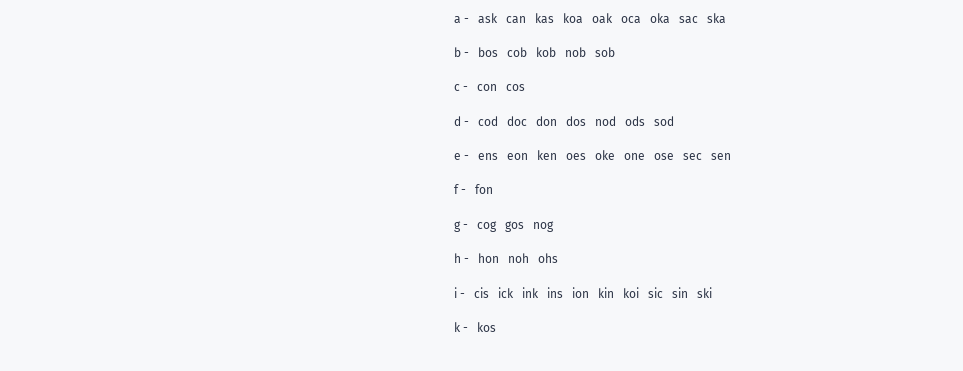a -   ask   can   kas   koa   oak   oca   oka   sac   ska

b -   bos   cob   kob   nob   sob

c -   con   cos

d -   cod   doc   don   dos   nod   ods   sod

e -   ens   eon   ken   oes   oke   one   ose   sec   sen

f -   fon

g -   cog   gos   nog

h -   hon   noh   ohs

i -   cis   ick   ink   ins   ion   kin   koi   sic   sin   ski

k -   kos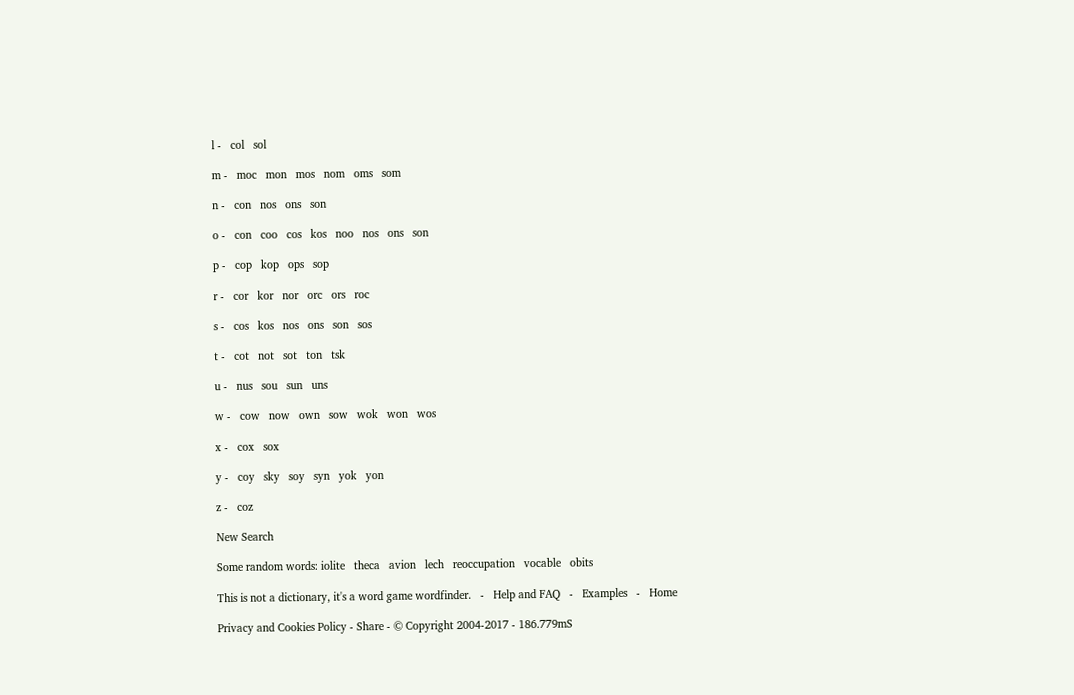l -   col   sol

m -   moc   mon   mos   nom   oms   som

n -   con   nos   ons   son

o -   con   coo   cos   kos   noo   nos   ons   son

p -   cop   kop   ops   sop

r -   cor   kor   nor   orc   ors   roc

s -   cos   kos   nos   ons   son   sos

t -   cot   not   sot   ton   tsk

u -   nus   sou   sun   uns

w -   cow   now   own   sow   wok   won   wos

x -   cox   sox

y -   coy   sky   soy   syn   yok   yon

z -   coz

New Search

Some random words: iolite   theca   avion   lech   reoccupation   vocable   obits

This is not a dictionary, it's a word game wordfinder.   -   Help and FAQ   -   Examples   -   Home

Privacy and Cookies Policy - Share - © Copyright 2004-2017 - 186.779mS